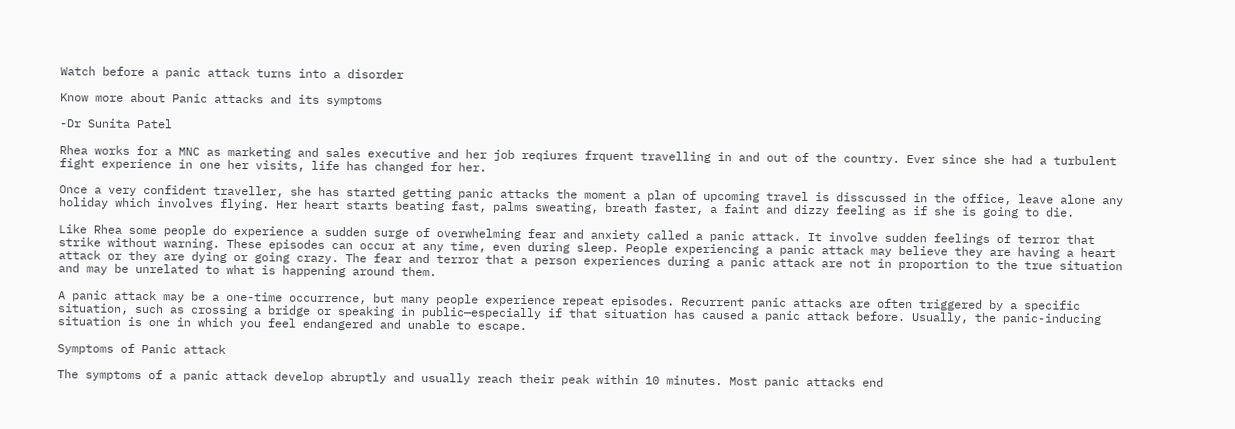Watch before a panic attack turns into a disorder

Know more about Panic attacks and its symptoms

-Dr Sunita Patel

Rhea works for a MNC as marketing and sales executive and her job reqiures frquent travelling in and out of the country. Ever since she had a turbulent fight experience in one her visits, life has changed for her.

Once a very confident traveller, she has started getting panic attacks the moment a plan of upcoming travel is disscussed in the office, leave alone any holiday which involves flying. Her heart starts beating fast, palms sweating, breath faster, a faint and dizzy feeling as if she is going to die.

Like Rhea some people do experience a sudden surge of overwhelming fear and anxiety called a panic attack. It involve sudden feelings of terror that strike without warning. These episodes can occur at any time, even during sleep. People experiencing a panic attack may believe they are having a heart attack or they are dying or going crazy. The fear and terror that a person experiences during a panic attack are not in proportion to the true situation and may be unrelated to what is happening around them.

A panic attack may be a one-time occurrence, but many people experience repeat episodes. Recurrent panic attacks are often triggered by a specific situation, such as crossing a bridge or speaking in public—especially if that situation has caused a panic attack before. Usually, the panic-inducing situation is one in which you feel endangered and unable to escape.

Symptoms of Panic attack

The symptoms of a panic attack develop abruptly and usually reach their peak within 10 minutes. Most panic attacks end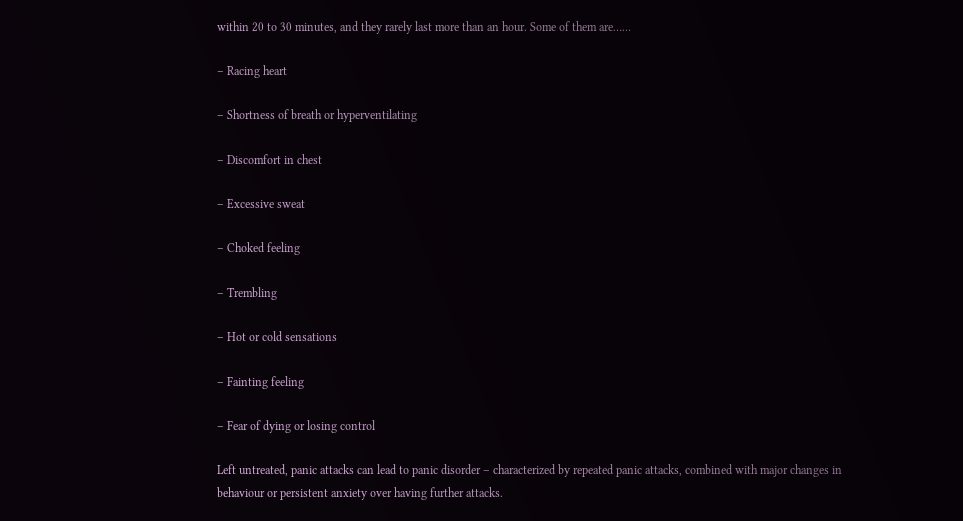within 20 to 30 minutes, and they rarely last more than an hour. Some of them are……

– Racing heart

– Shortness of breath or hyperventilating

– Discomfort in chest

– Excessive sweat

– Choked feeling

– Trembling

– Hot or cold sensations

– Fainting feeling

– Fear of dying or losing control

Left untreated, panic attacks can lead to panic disorder – characterized by repeated panic attacks, combined with major changes in behaviour or persistent anxiety over having further attacks.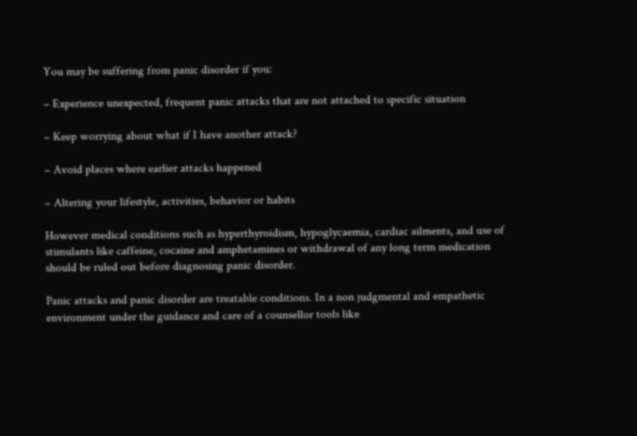You may be suffering from panic disorder if you:

– Experience unexpected, frequent panic attacks that are not attached to specific situation

– Keep worrying about what if I have another attack?

– Avoid places where earlier attacks happened

– Altering your lifestyle, activities, behavior or habits

However medical conditions such as hyperthyroidism, hypoglycaemia, cardiac ailments, and use of stimulants like caffeine, cocaine and amphetamines or withdrawal of any long term medication should be ruled out before diagnosing panic disorder.

Panic attacks and panic disorder are treatable conditions. In a non judgmental and empathetic environment under the guidance and care of a counsellor tools like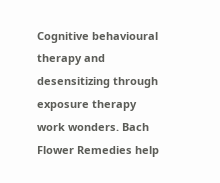Cognitive behavioural therapy and desensitizing through exposure therapy work wonders. Bach Flower Remedies help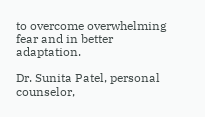to overcome overwhelming fear and in better adaptation.

Dr. Sunita Patel, personal counselor,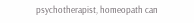psychotherapist, homeopath can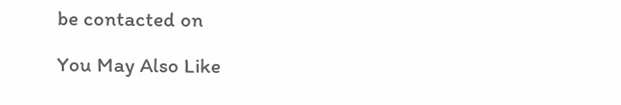be contacted on

You May Also Like